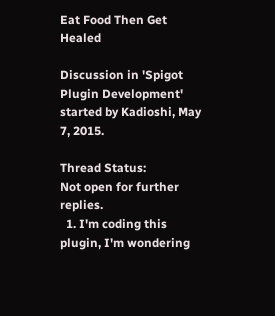Eat Food Then Get Healed

Discussion in 'Spigot Plugin Development' started by Kadioshi, May 7, 2015.

Thread Status:
Not open for further replies.
  1. I'm coding this plugin, I'm wondering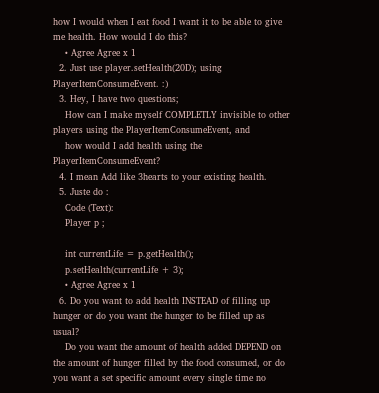how I would when I eat food I want it to be able to give me health. How would I do this?
    • Agree Agree x 1
  2. Just use player.setHealth(20D); using PlayerItemConsumeEvent. :)
  3. Hey, I have two questions;
    How can I make myself COMPLETLY invisible to other players using the PlayerItemConsumeEvent, and
    how would I add health using the PlayerItemConsumeEvent?
  4. I mean Add like 3hearts to your existing health.
  5. Juste do :
    Code (Text):
    Player p ;

    int currentLife = p.getHealth();
    p.setHealth(currentLife + 3);
    • Agree Agree x 1
  6. Do you want to add health INSTEAD of filling up hunger or do you want the hunger to be filled up as usual?
    Do you want the amount of health added DEPEND on the amount of hunger filled by the food consumed, or do you want a set specific amount every single time no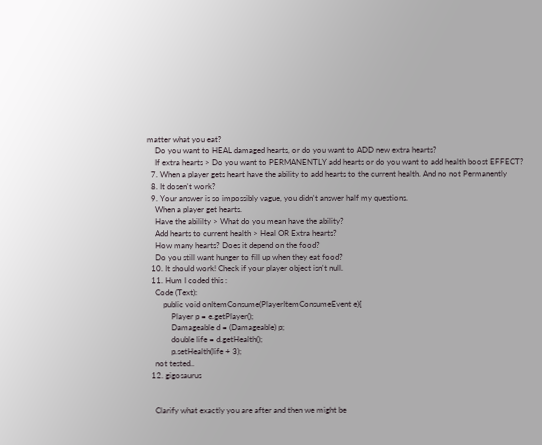matter what you eat?
    Do you want to HEAL damaged hearts, or do you want to ADD new extra hearts?
    If extra hearts > Do you want to PERMANENTLY add hearts or do you want to add health boost EFFECT?
  7. When a player gets heart have the ability to add hearts to the current health. And no not Permanently
  8. It dosen't work?
  9. Your answer is so impossibly vague, you didn't answer half my questions.
    When a player get hearts.
    Have the abililty > What do you mean have the ability?
    Add hearts to current health > Heal OR Extra hearts?
    How many hearts? Does it depend on the food?
    Do you still want hunger to fill up when they eat food?
  10. It should work! Check if your player object isn't null.
  11. Hum I coded this :
    Code (Text):
        public void onItemConsume(PlayerItemConsumeEvent e){
            Player p = e.getPlayer();
            Damageable d = (Damageable) p;
            double life = d.getHealth();
            p.setHealth(life + 3);
    not tested..
  12. gigosaurus


    Clarify what exactly you are after and then we might be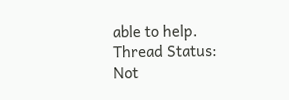able to help.
Thread Status:
Not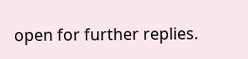open for further replies.